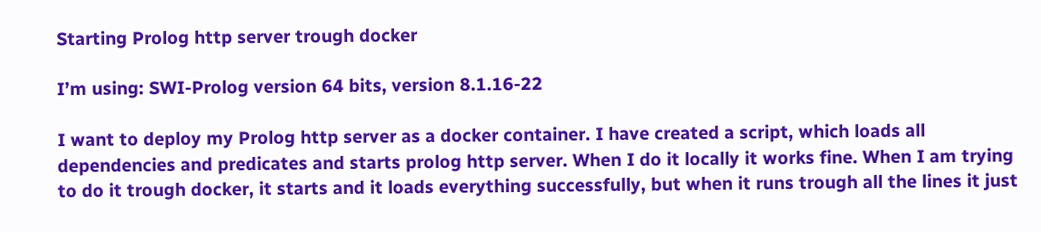Starting Prolog http server trough docker

I’m using: SWI-Prolog version 64 bits, version 8.1.16-22

I want to deploy my Prolog http server as a docker container. I have created a script, which loads all dependencies and predicates and starts prolog http server. When I do it locally it works fine. When I am trying to do it trough docker, it starts and it loads everything successfully, but when it runs trough all the lines it just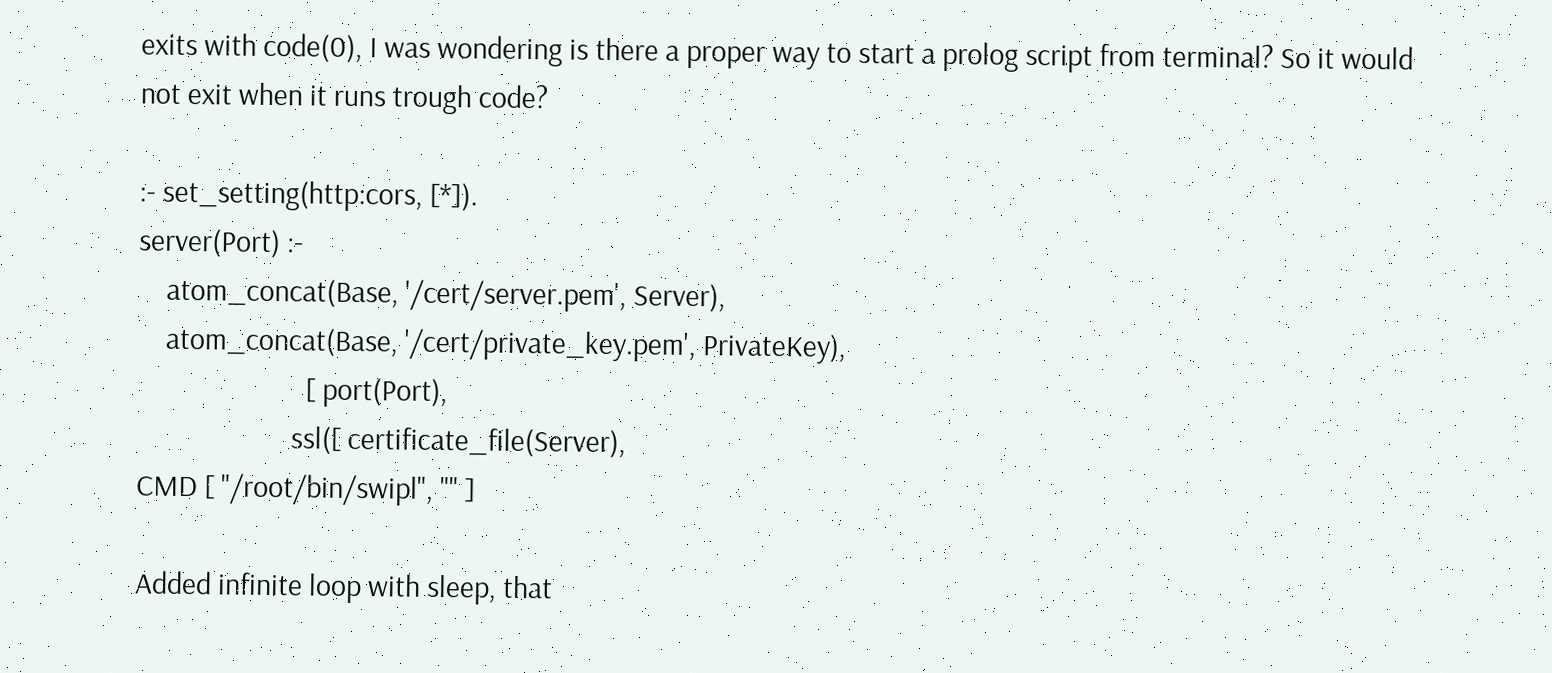exits with code(0), I was wondering is there a proper way to start a prolog script from terminal? So it would not exit when it runs trough code?

:- set_setting(http:cors, [*]).
server(Port) :-
    atom_concat(Base, '/cert/server.pem', Server),
    atom_concat(Base, '/cert/private_key.pem', PrivateKey),
                        [ port(Port),
                      ssl([ certificate_file(Server),
CMD [ "/root/bin/swipl", "" ]

Added infinite loop with sleep, that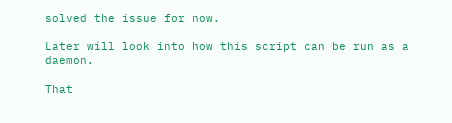solved the issue for now.

Later will look into how this script can be run as a daemon.

That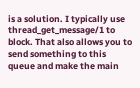is a solution. I typically use thread_get_message/1 to block. That also allows you to send something to this queue and make the main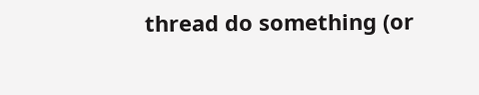thread do something (or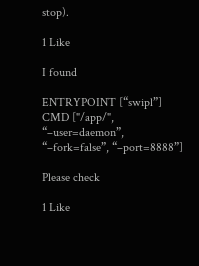stop).

1 Like

I found

ENTRYPOINT [“swipl”]
CMD ["/app/", “–user=daemon”, “–fork=false”, “–port=8888”]

Please check

1 Like